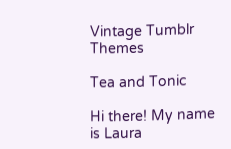Vintage Tumblr Themes

Tea and Tonic

Hi there! My name is Laura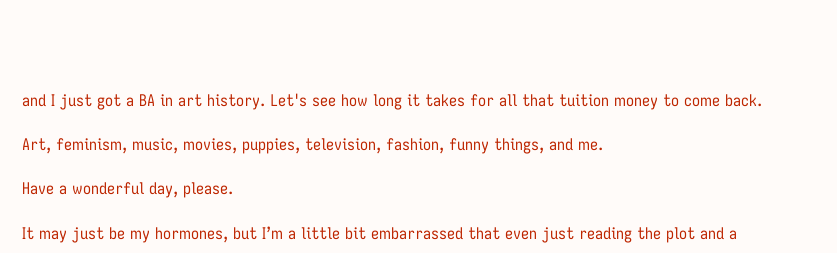and I just got a BA in art history. Let's see how long it takes for all that tuition money to come back.

Art, feminism, music, movies, puppies, television, fashion, funny things, and me.

Have a wonderful day, please.

It may just be my hormones, but I’m a little bit embarrassed that even just reading the plot and a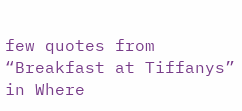few quotes from “Breakfast at Tiffanys” in Where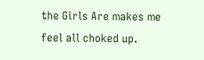the Girls Are makes me feel all choked up.